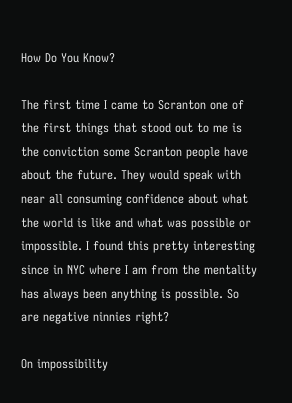How Do You Know?

The first time I came to Scranton one of the first things that stood out to me is the conviction some Scranton people have about the future. They would speak with near all consuming confidence about what the world is like and what was possible or impossible. I found this pretty interesting since in NYC where I am from the mentality has always been anything is possible. So are negative ninnies right?

On impossibility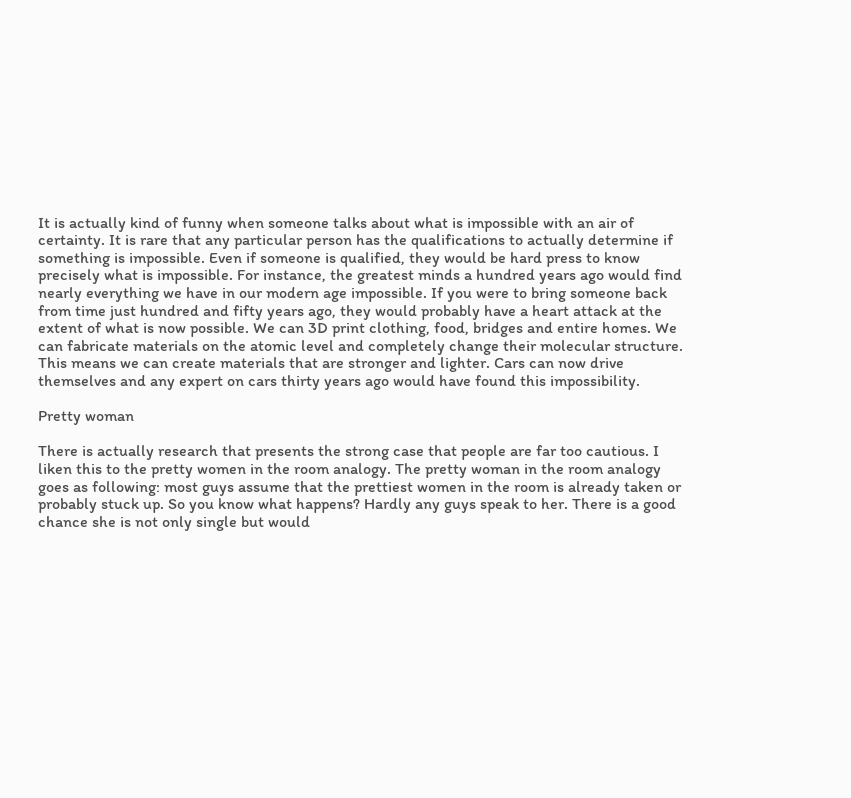It is actually kind of funny when someone talks about what is impossible with an air of certainty. It is rare that any particular person has the qualifications to actually determine if something is impossible. Even if someone is qualified, they would be hard press to know precisely what is impossible. For instance, the greatest minds a hundred years ago would find nearly everything we have in our modern age impossible. If you were to bring someone back from time just hundred and fifty years ago, they would probably have a heart attack at the extent of what is now possible. We can 3D print clothing, food, bridges and entire homes. We can fabricate materials on the atomic level and completely change their molecular structure. This means we can create materials that are stronger and lighter. Cars can now drive themselves and any expert on cars thirty years ago would have found this impossibility.

Pretty woman

There is actually research that presents the strong case that people are far too cautious. I liken this to the pretty women in the room analogy. The pretty woman in the room analogy goes as following: most guys assume that the prettiest women in the room is already taken or probably stuck up. So you know what happens? Hardly any guys speak to her. There is a good chance she is not only single but would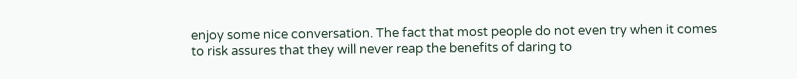enjoy some nice conversation. The fact that most people do not even try when it comes to risk assures that they will never reap the benefits of daring to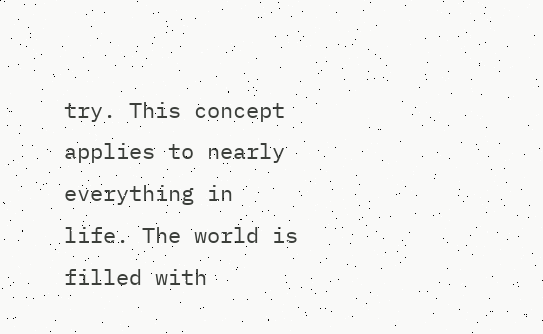try. This concept applies to nearly everything in life. The world is filled with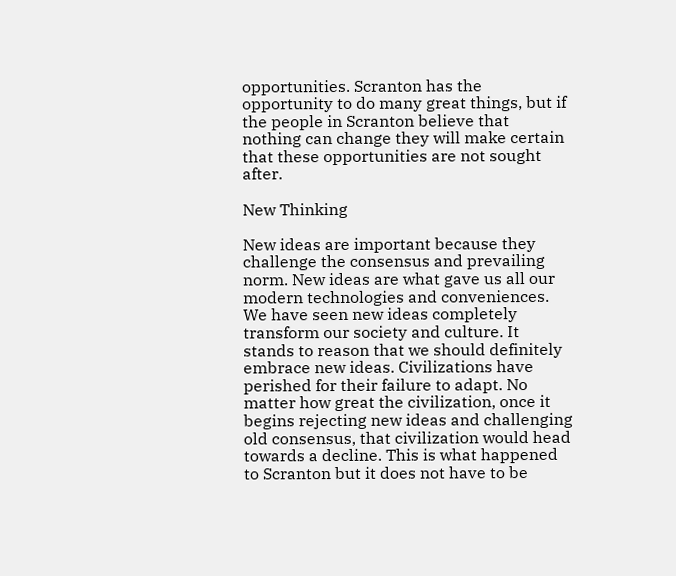opportunities. Scranton has the opportunity to do many great things, but if the people in Scranton believe that nothing can change they will make certain that these opportunities are not sought after.

New Thinking

New ideas are important because they challenge the consensus and prevailing norm. New ideas are what gave us all our modern technologies and conveniences. We have seen new ideas completely transform our society and culture. It stands to reason that we should definitely embrace new ideas. Civilizations have perished for their failure to adapt. No matter how great the civilization, once it begins rejecting new ideas and challenging old consensus, that civilization would head towards a decline. This is what happened to Scranton but it does not have to be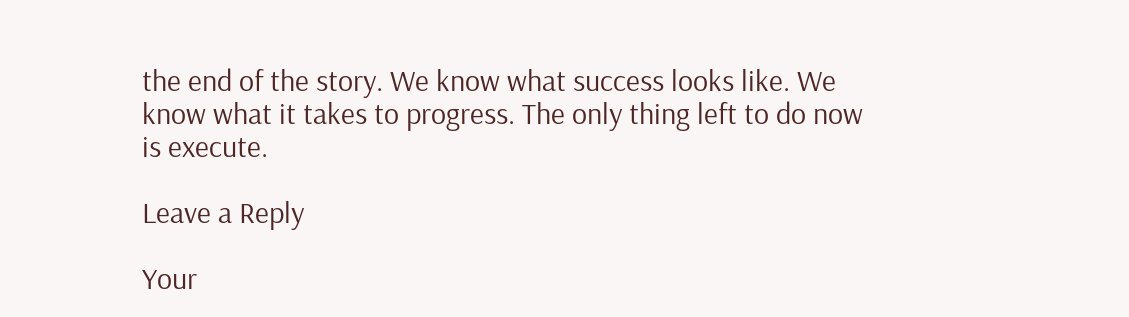the end of the story. We know what success looks like. We know what it takes to progress. The only thing left to do now is execute.

Leave a Reply

Your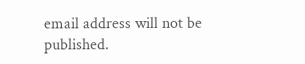email address will not be published.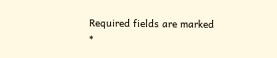Required fields are marked *